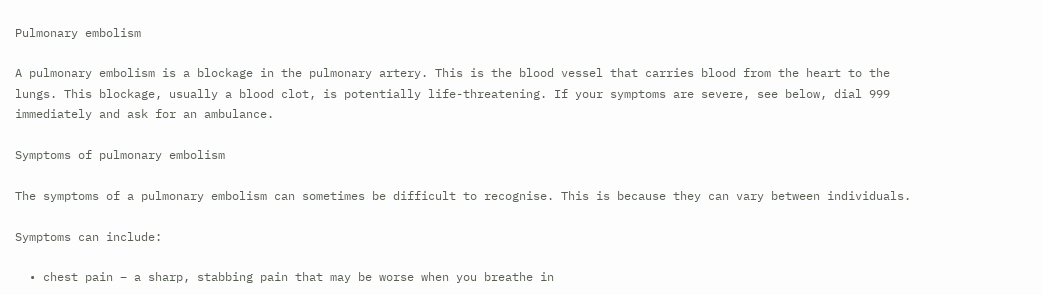Pulmonary embolism

A pulmonary embolism is a blockage in the pulmonary artery. This is the blood vessel that carries blood from the heart to the lungs. This blockage, usually a blood clot, is potentially life-threatening. If your symptoms are severe, see below, dial 999 immediately and ask for an ambulance.

Symptoms of pulmonary embolism

The symptoms of a pulmonary embolism can sometimes be difficult to recognise. This is because they can vary between individuals.

Symptoms can include:

  • chest pain – a sharp, stabbing pain that may be worse when you breathe in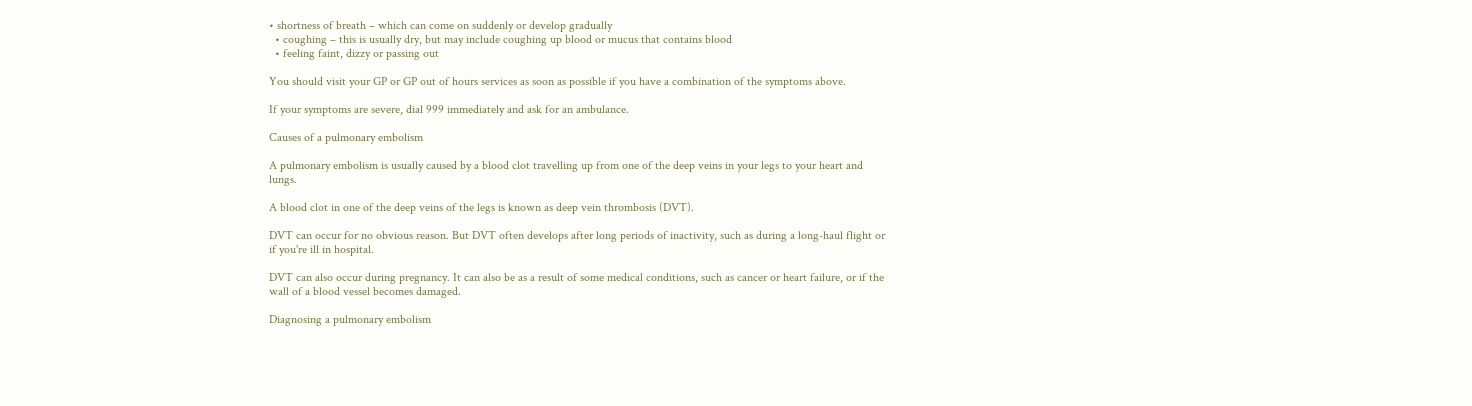• shortness of breath – which can come on suddenly or develop gradually
  • coughing – this is usually dry, but may include coughing up blood or mucus that contains blood
  • feeling faint, dizzy or passing out

You should visit your GP or GP out of hours services as soon as possible if you have a combination of the symptoms above.

If your symptoms are severe, dial 999 immediately and ask for an ambulance.

Causes of a pulmonary embolism

A pulmonary embolism is usually caused by a blood clot travelling up from one of the deep veins in your legs to your heart and lungs.

A blood clot in one of the deep veins of the legs is known as deep vein thrombosis (DVT).

DVT can occur for no obvious reason. But DVT often develops after long periods of inactivity, such as during a long-haul flight or if you're ill in hospital.

DVT can also occur during pregnancy. It can also be as a result of some medical conditions, such as cancer or heart failure, or if the wall of a blood vessel becomes damaged.

Diagnosing a pulmonary embolism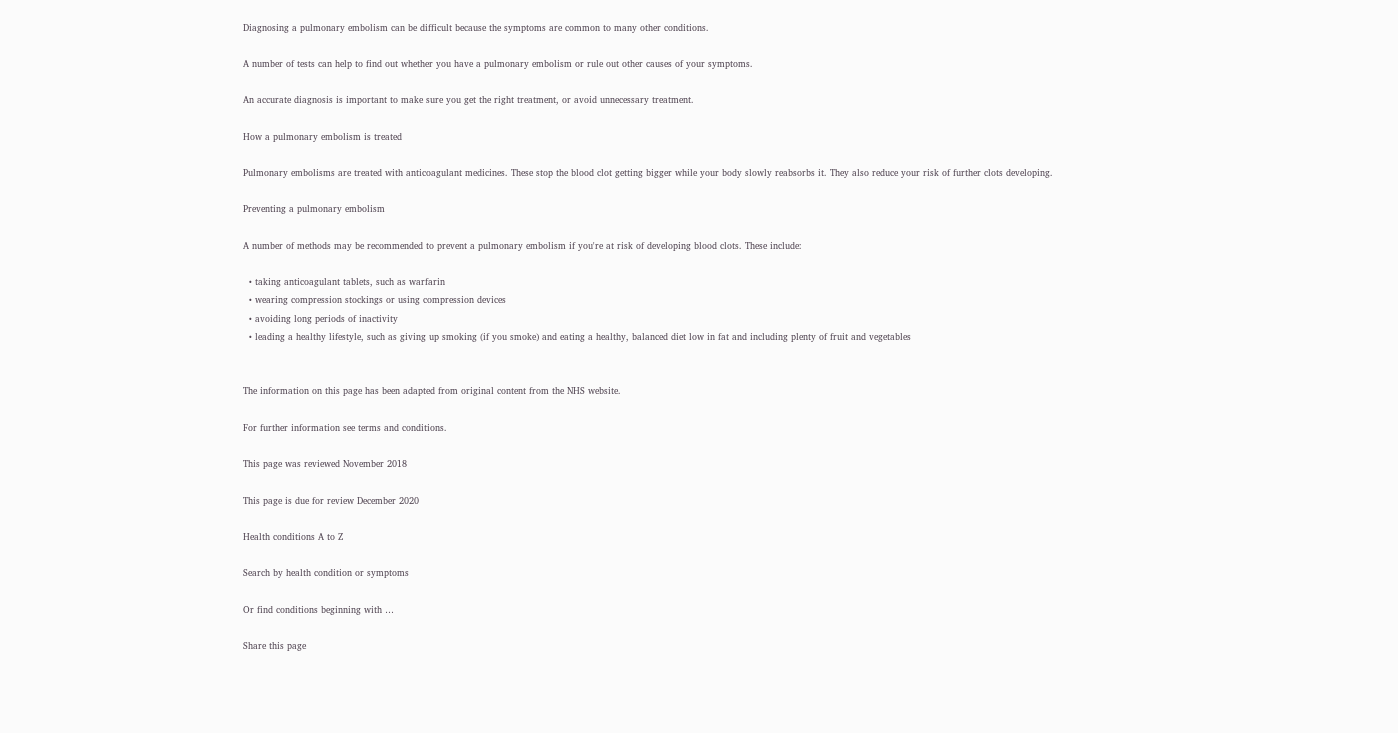Diagnosing a pulmonary embolism can be difficult because the symptoms are common to many other conditions.

A number of tests can help to find out whether you have a pulmonary embolism or rule out other causes of your symptoms.

An accurate diagnosis is important to make sure you get the right treatment, or avoid unnecessary treatment.

How a pulmonary embolism is treated

Pulmonary embolisms are treated with anticoagulant medicines. These stop the blood clot getting bigger while your body slowly reabsorbs it. They also reduce your risk of further clots developing.

Preventing a pulmonary embolism

A number of methods may be recommended to prevent a pulmonary embolism if you're at risk of developing blood clots. These include:

  • taking anticoagulant tablets, such as warfarin
  • wearing compression stockings or using compression devices
  • avoiding long periods of inactivity
  • leading a healthy lifestyle, such as giving up smoking (if you smoke) and eating a healthy, balanced diet low in fat and including plenty of fruit and vegetables


The information on this page has been adapted from original content from the NHS website.

For further information see terms and conditions.

This page was reviewed November 2018

This page is due for review December 2020

Health conditions A to Z

Search by health condition or symptoms

Or find conditions beginning with …

Share this page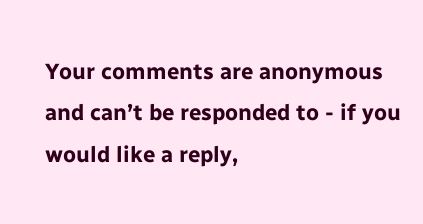Your comments are anonymous and can’t be responded to - if you would like a reply,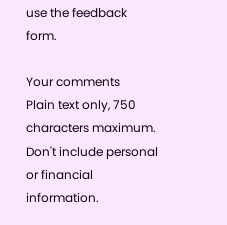use the feedback form.

Your comments
Plain text only, 750 characters maximum. Don't include personal or financial information.